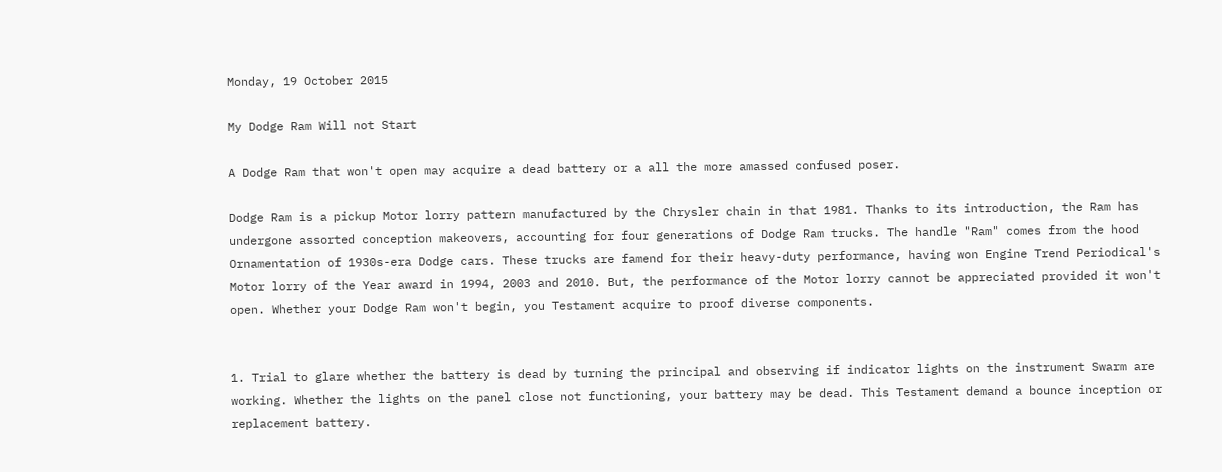Monday, 19 October 2015

My Dodge Ram Will not Start

A Dodge Ram that won't open may acquire a dead battery or a all the more amassed confused poser.

Dodge Ram is a pickup Motor lorry pattern manufactured by the Chrysler chain in that 1981. Thanks to its introduction, the Ram has undergone assorted conception makeovers, accounting for four generations of Dodge Ram trucks. The handle "Ram" comes from the hood Ornamentation of 1930s-era Dodge cars. These trucks are famend for their heavy-duty performance, having won Engine Trend Periodical's Motor lorry of the Year award in 1994, 2003 and 2010. But, the performance of the Motor lorry cannot be appreciated provided it won't open. Whether your Dodge Ram won't begin, you Testament acquire to proof diverse components.


1. Trial to glare whether the battery is dead by turning the principal and observing if indicator lights on the instrument Swarm are working. Whether the lights on the panel close not functioning, your battery may be dead. This Testament demand a bounce inception or replacement battery.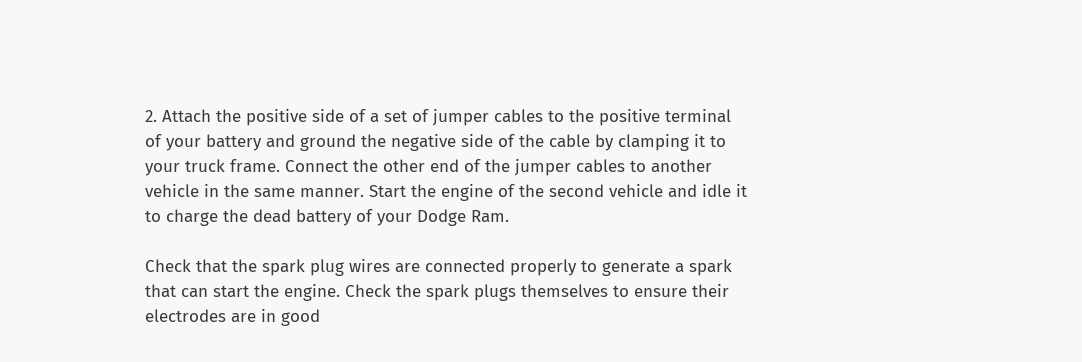2. Attach the positive side of a set of jumper cables to the positive terminal of your battery and ground the negative side of the cable by clamping it to your truck frame. Connect the other end of the jumper cables to another vehicle in the same manner. Start the engine of the second vehicle and idle it to charge the dead battery of your Dodge Ram.

Check that the spark plug wires are connected properly to generate a spark that can start the engine. Check the spark plugs themselves to ensure their electrodes are in good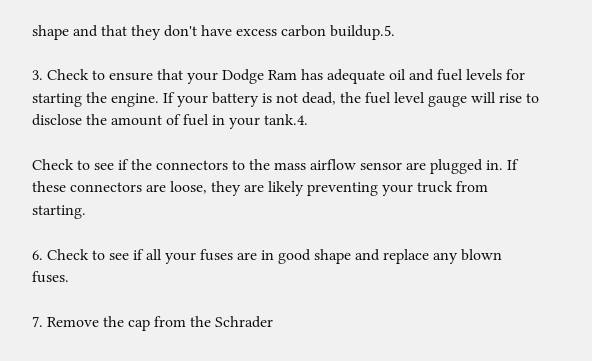shape and that they don't have excess carbon buildup.5.

3. Check to ensure that your Dodge Ram has adequate oil and fuel levels for starting the engine. If your battery is not dead, the fuel level gauge will rise to disclose the amount of fuel in your tank.4.

Check to see if the connectors to the mass airflow sensor are plugged in. If these connectors are loose, they are likely preventing your truck from starting.

6. Check to see if all your fuses are in good shape and replace any blown fuses.

7. Remove the cap from the Schrader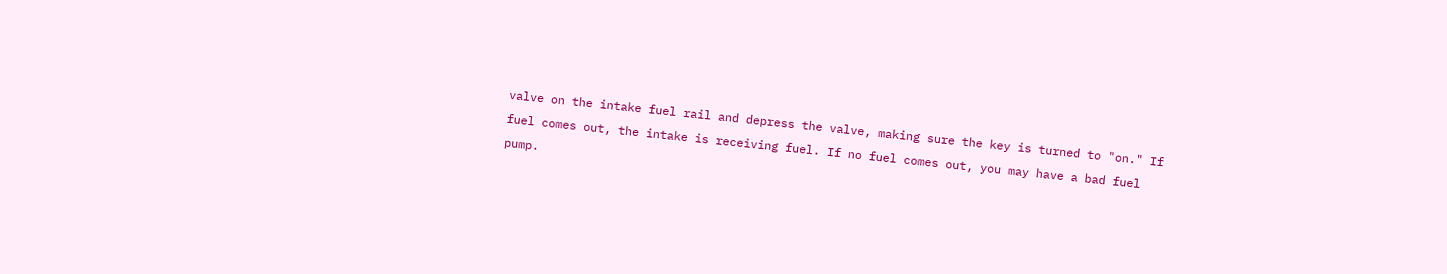valve on the intake fuel rail and depress the valve, making sure the key is turned to "on." If fuel comes out, the intake is receiving fuel. If no fuel comes out, you may have a bad fuel pump.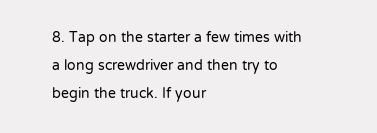8. Tap on the starter a few times with a long screwdriver and then try to begin the truck. If your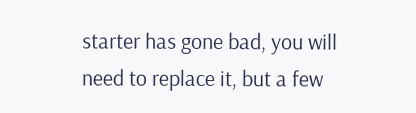starter has gone bad, you will need to replace it, but a few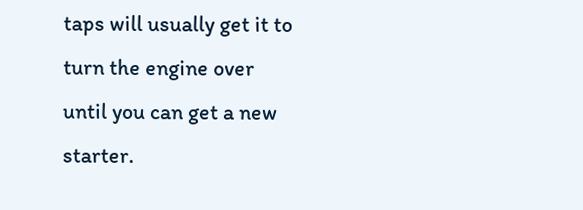taps will usually get it to turn the engine over until you can get a new starter.